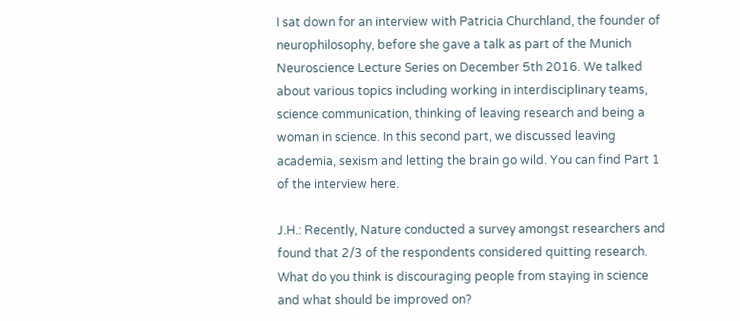I sat down for an interview with Patricia Churchland, the founder of neurophilosophy, before she gave a talk as part of the Munich Neuroscience Lecture Series on December 5th 2016. We talked about various topics including working in interdisciplinary teams, science communication, thinking of leaving research and being a woman in science. In this second part, we discussed leaving academia, sexism and letting the brain go wild. You can find Part 1 of the interview here.

J.H.: Recently, Nature conducted a survey amongst researchers and found that 2/3 of the respondents considered quitting research. What do you think is discouraging people from staying in science and what should be improved on?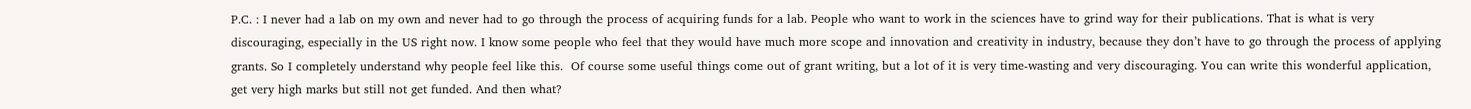P.C. : I never had a lab on my own and never had to go through the process of acquiring funds for a lab. People who want to work in the sciences have to grind way for their publications. That is what is very discouraging, especially in the US right now. I know some people who feel that they would have much more scope and innovation and creativity in industry, because they don’t have to go through the process of applying grants. So I completely understand why people feel like this.  Of course some useful things come out of grant writing, but a lot of it is very time-wasting and very discouraging. You can write this wonderful application, get very high marks but still not get funded. And then what?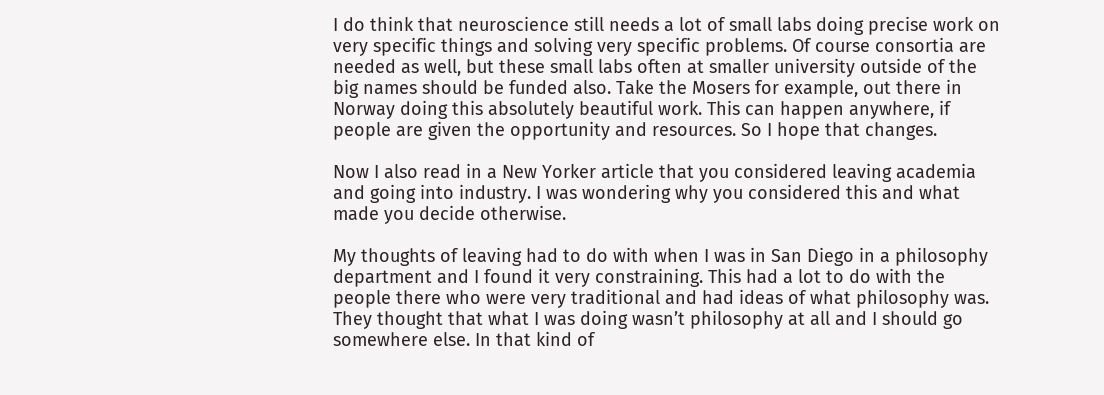I do think that neuroscience still needs a lot of small labs doing precise work on very specific things and solving very specific problems. Of course consortia are needed as well, but these small labs often at smaller university outside of the big names should be funded also. Take the Mosers for example, out there in Norway doing this absolutely beautiful work. This can happen anywhere, if people are given the opportunity and resources. So I hope that changes.

Now I also read in a New Yorker article that you considered leaving academia and going into industry. I was wondering why you considered this and what made you decide otherwise.

My thoughts of leaving had to do with when I was in San Diego in a philosophy department and I found it very constraining. This had a lot to do with the people there who were very traditional and had ideas of what philosophy was. They thought that what I was doing wasn’t philosophy at all and I should go somewhere else. In that kind of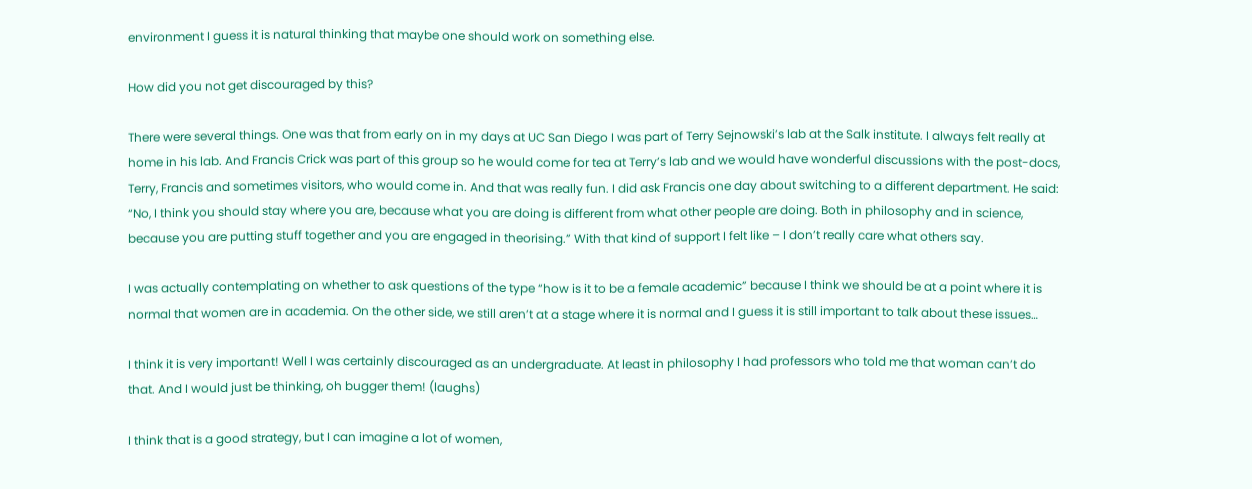environment I guess it is natural thinking that maybe one should work on something else.

How did you not get discouraged by this?

There were several things. One was that from early on in my days at UC San Diego I was part of Terry Sejnowski’s lab at the Salk institute. I always felt really at home in his lab. And Francis Crick was part of this group so he would come for tea at Terry’s lab and we would have wonderful discussions with the post-docs, Terry, Francis and sometimes visitors, who would come in. And that was really fun. I did ask Francis one day about switching to a different department. He said: “No, I think you should stay where you are, because what you are doing is different from what other people are doing. Both in philosophy and in science, because you are putting stuff together and you are engaged in theorising.” With that kind of support I felt like – I don’t really care what others say.

I was actually contemplating on whether to ask questions of the type “how is it to be a female academic” because I think we should be at a point where it is normal that women are in academia. On the other side, we still aren’t at a stage where it is normal and I guess it is still important to talk about these issues…

I think it is very important! Well I was certainly discouraged as an undergraduate. At least in philosophy I had professors who told me that woman can’t do that. And I would just be thinking, oh bugger them! (laughs)

I think that is a good strategy, but I can imagine a lot of women,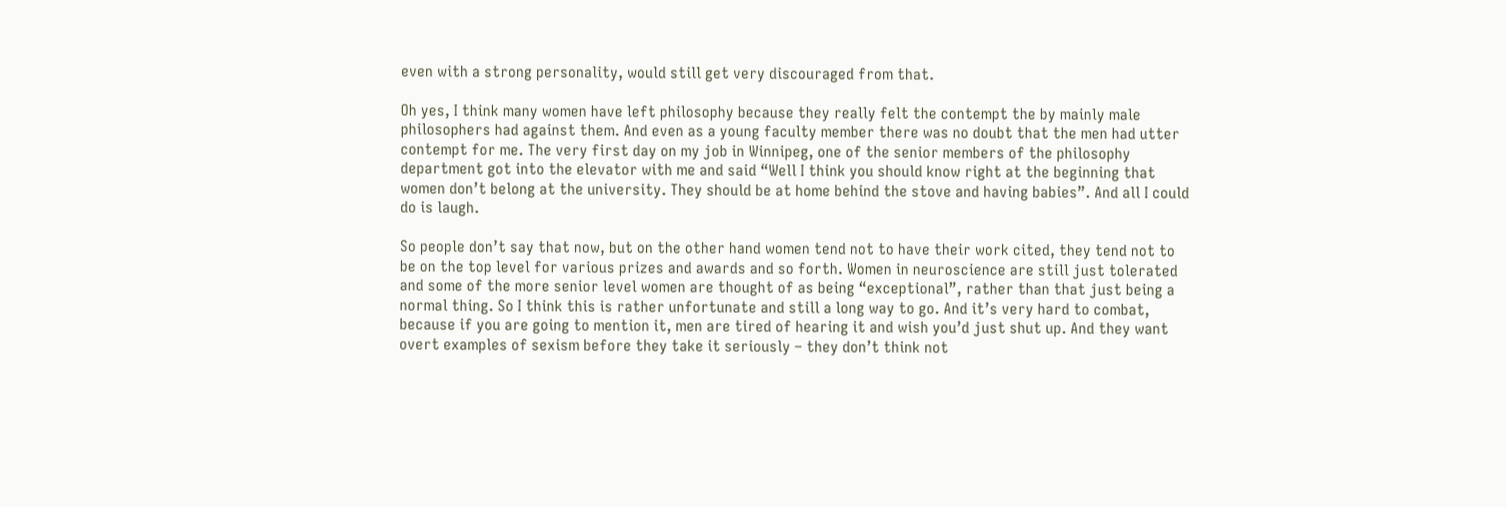even with a strong personality, would still get very discouraged from that.

Oh yes, I think many women have left philosophy because they really felt the contempt the by mainly male philosophers had against them. And even as a young faculty member there was no doubt that the men had utter contempt for me. The very first day on my job in Winnipeg, one of the senior members of the philosophy department got into the elevator with me and said “Well I think you should know right at the beginning that women don’t belong at the university. They should be at home behind the stove and having babies”. And all I could do is laugh.

So people don’t say that now, but on the other hand women tend not to have their work cited, they tend not to be on the top level for various prizes and awards and so forth. Women in neuroscience are still just tolerated and some of the more senior level women are thought of as being “exceptional”, rather than that just being a normal thing. So I think this is rather unfortunate and still a long way to go. And it’s very hard to combat, because if you are going to mention it, men are tired of hearing it and wish you’d just shut up. And they want overt examples of sexism before they take it seriously – they don’t think not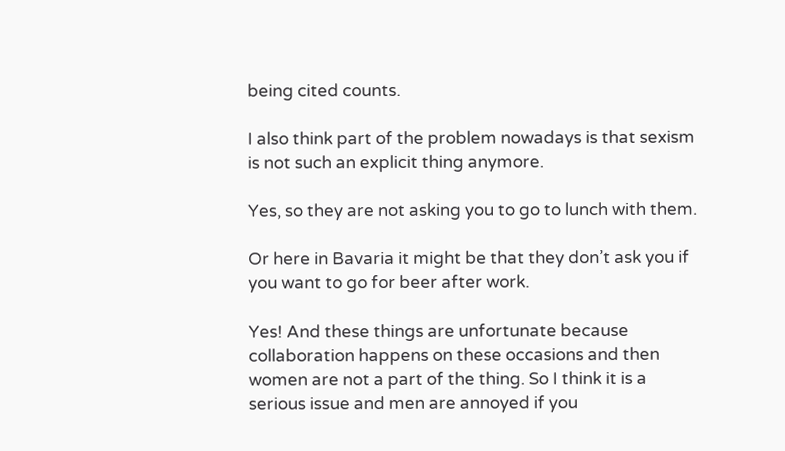being cited counts.

I also think part of the problem nowadays is that sexism is not such an explicit thing anymore.

Yes, so they are not asking you to go to lunch with them.

Or here in Bavaria it might be that they don’t ask you if you want to go for beer after work.

Yes! And these things are unfortunate because collaboration happens on these occasions and then women are not a part of the thing. So I think it is a serious issue and men are annoyed if you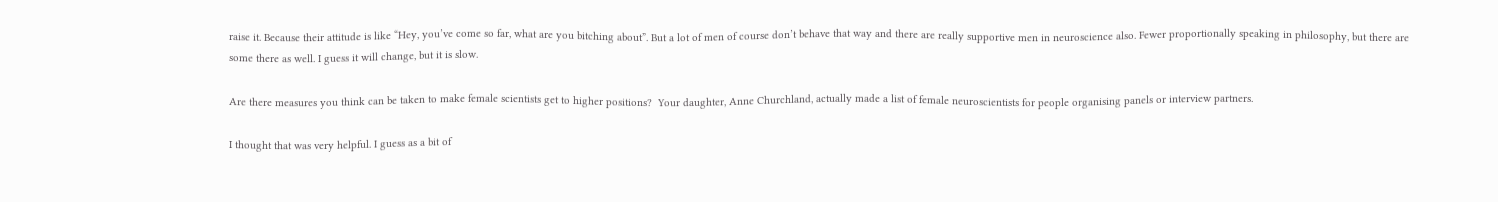raise it. Because their attitude is like “Hey, you’ve come so far, what are you bitching about”. But a lot of men of course don’t behave that way and there are really supportive men in neuroscience also. Fewer proportionally speaking in philosophy, but there are some there as well. I guess it will change, but it is slow.

Are there measures you think can be taken to make female scientists get to higher positions?  Your daughter, Anne Churchland, actually made a list of female neuroscientists for people organising panels or interview partners.

I thought that was very helpful. I guess as a bit of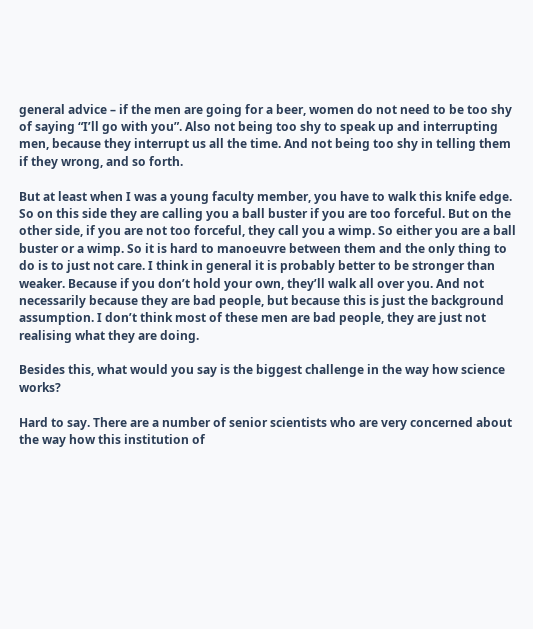general advice – if the men are going for a beer, women do not need to be too shy of saying “I’ll go with you”. Also not being too shy to speak up and interrupting men, because they interrupt us all the time. And not being too shy in telling them if they wrong, and so forth.

But at least when I was a young faculty member, you have to walk this knife edge. So on this side they are calling you a ball buster if you are too forceful. But on the other side, if you are not too forceful, they call you a wimp. So either you are a ball buster or a wimp. So it is hard to manoeuvre between them and the only thing to do is to just not care. I think in general it is probably better to be stronger than weaker. Because if you don’t hold your own, they’ll walk all over you. And not necessarily because they are bad people, but because this is just the background assumption. I don’t think most of these men are bad people, they are just not realising what they are doing.

Besides this, what would you say is the biggest challenge in the way how science works?

Hard to say. There are a number of senior scientists who are very concerned about the way how this institution of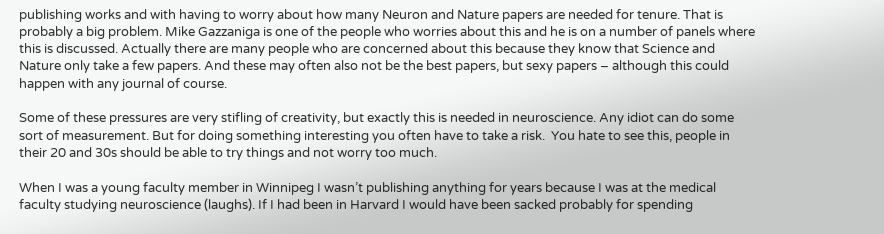publishing works and with having to worry about how many Neuron and Nature papers are needed for tenure. That is probably a big problem. Mike Gazzaniga is one of the people who worries about this and he is on a number of panels where this is discussed. Actually there are many people who are concerned about this because they know that Science and Nature only take a few papers. And these may often also not be the best papers, but sexy papers – although this could happen with any journal of course.

Some of these pressures are very stifling of creativity, but exactly this is needed in neuroscience. Any idiot can do some sort of measurement. But for doing something interesting you often have to take a risk.  You hate to see this, people in their 20 and 30s should be able to try things and not worry too much.

When I was a young faculty member in Winnipeg I wasn’t publishing anything for years because I was at the medical faculty studying neuroscience (laughs). If I had been in Harvard I would have been sacked probably for spending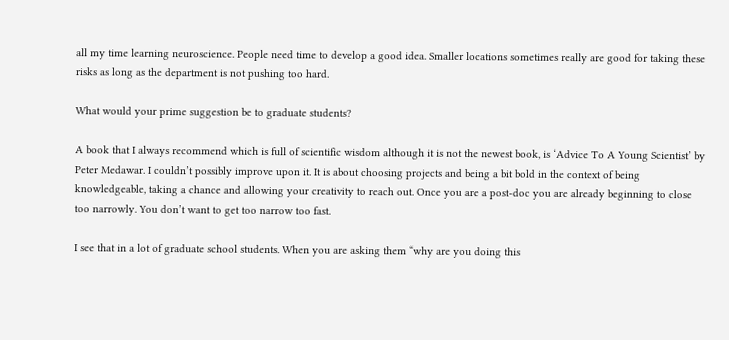all my time learning neuroscience. People need time to develop a good idea. Smaller locations sometimes really are good for taking these risks as long as the department is not pushing too hard.

What would your prime suggestion be to graduate students?

A book that I always recommend which is full of scientific wisdom although it is not the newest book, is ‘Advice To A Young Scientist’ by Peter Medawar. I couldn’t possibly improve upon it. It is about choosing projects and being a bit bold in the context of being knowledgeable, taking a chance and allowing your creativity to reach out. Once you are a post-doc you are already beginning to close too narrowly. You don’t want to get too narrow too fast.

I see that in a lot of graduate school students. When you are asking them “why are you doing this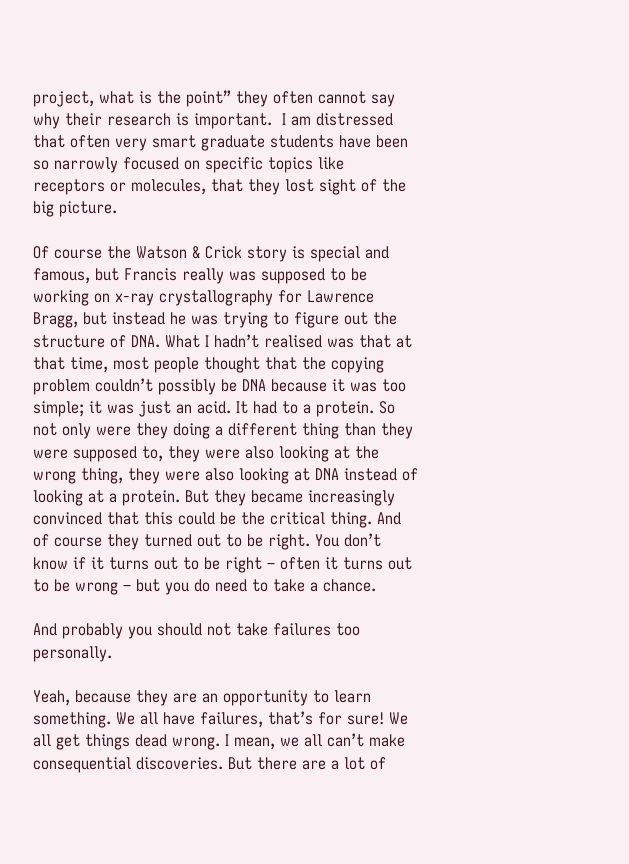project, what is the point” they often cannot say why their research is important.  I am distressed that often very smart graduate students have been so narrowly focused on specific topics like receptors or molecules, that they lost sight of the big picture.

Of course the Watson & Crick story is special and famous, but Francis really was supposed to be working on x-ray crystallography for Lawrence Bragg, but instead he was trying to figure out the structure of DNA. What I hadn’t realised was that at that time, most people thought that the copying problem couldn’t possibly be DNA because it was too simple; it was just an acid. It had to a protein. So not only were they doing a different thing than they were supposed to, they were also looking at the wrong thing, they were also looking at DNA instead of looking at a protein. But they became increasingly convinced that this could be the critical thing. And of course they turned out to be right. You don’t know if it turns out to be right – often it turns out to be wrong – but you do need to take a chance.

And probably you should not take failures too personally.

Yeah, because they are an opportunity to learn something. We all have failures, that’s for sure! We all get things dead wrong. I mean, we all can’t make consequential discoveries. But there are a lot of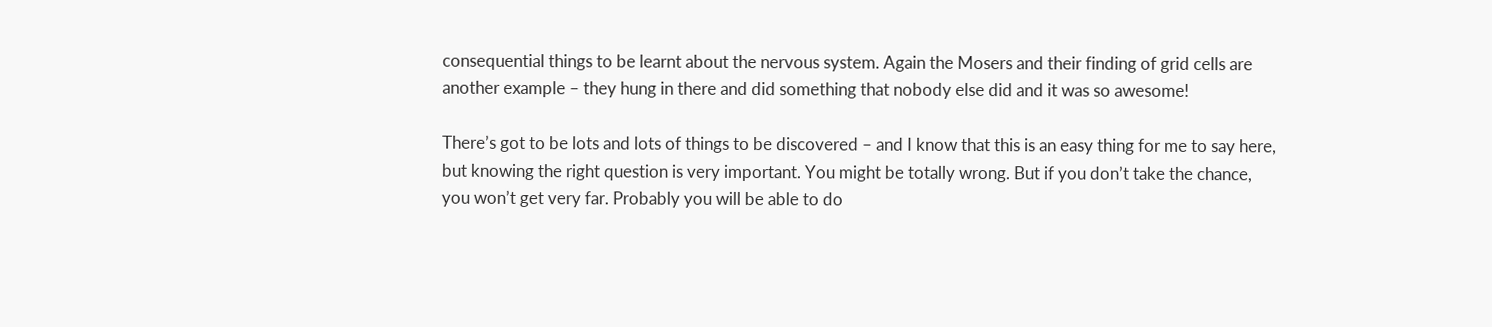consequential things to be learnt about the nervous system. Again the Mosers and their finding of grid cells are another example – they hung in there and did something that nobody else did and it was so awesome!

There’s got to be lots and lots of things to be discovered – and I know that this is an easy thing for me to say here, but knowing the right question is very important. You might be totally wrong. But if you don’t take the chance, you won’t get very far. Probably you will be able to do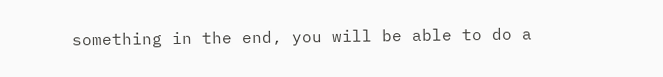something in the end, you will be able to do a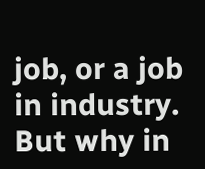job, or a job in industry. But why in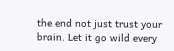the end not just trust your brain. Let it go wild every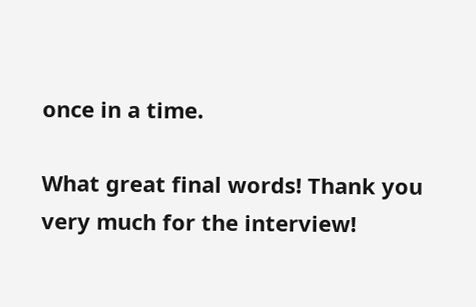once in a time.

What great final words! Thank you very much for the interview!